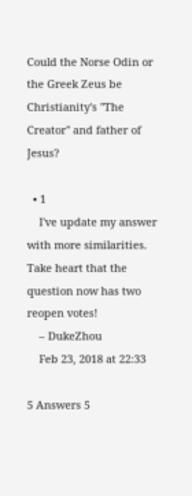Could the Norse Odin or the Greek Zeus be Christianity's "The Creator" and father of Jesus?

  • 1
    I've update my answer with more similarities. Take heart that the question now has two reopen votes!
    – DukeZhou
    Feb 23, 2018 at 22:33

5 Answers 5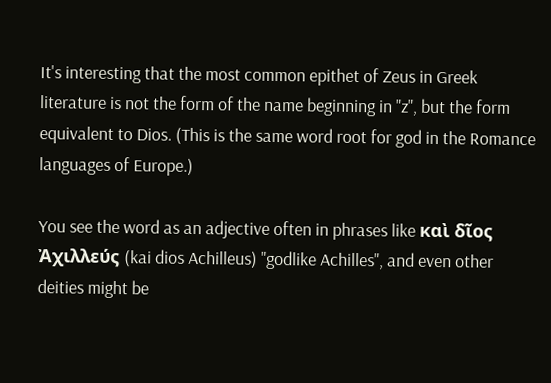It's interesting that the most common epithet of Zeus in Greek literature is not the form of the name beginning in "z", but the form equivalent to Dios. (This is the same word root for god in the Romance languages of Europe.)

You see the word as an adjective often in phrases like καὶ δῖος Ἀχιλλεύς (kai dios Achilleus) "godlike Achilles", and even other deities might be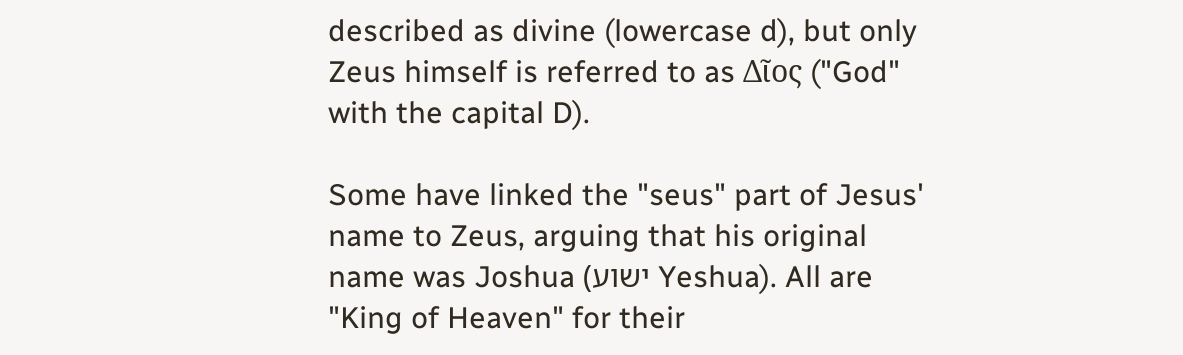described as divine (lowercase d), but only Zeus himself is referred to as Δῖος ("God" with the capital D).

Some have linked the "seus" part of Jesus' name to Zeus, arguing that his original name was Joshua (ישוע Yeshua). All are "King of Heaven" for their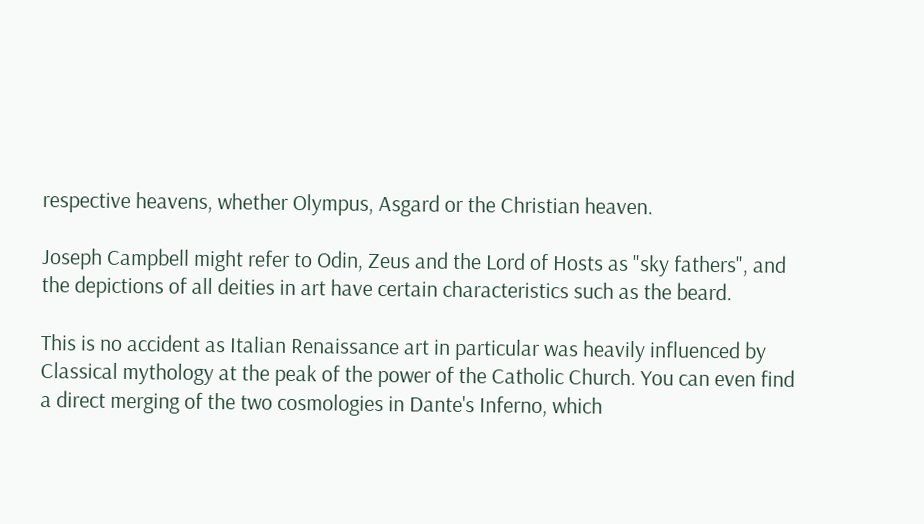respective heavens, whether Olympus, Asgard or the Christian heaven.

Joseph Campbell might refer to Odin, Zeus and the Lord of Hosts as "sky fathers", and the depictions of all deities in art have certain characteristics such as the beard.

This is no accident as Italian Renaissance art in particular was heavily influenced by Classical mythology at the peak of the power of the Catholic Church. You can even find a direct merging of the two cosmologies in Dante's Inferno, which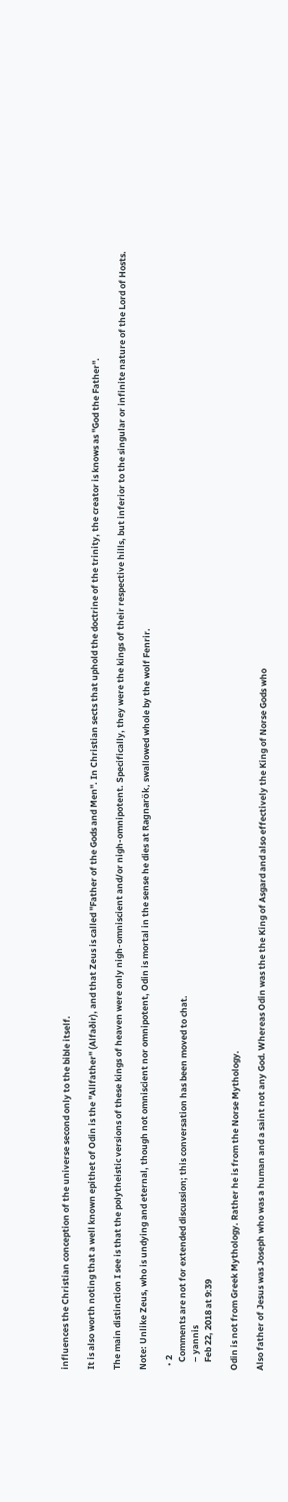influences the Christian conception of the universe second only to the bible itself.

It is also worth noting that a well known epithet of Odin is the "Allfather" (Alfaðir), and that Zeus is called "Father of the Gods and Men". In Christian sects that uphold the doctrine of the trinity, the creator is knows as "God the Father".

The main distinction I see is that the polytheistic versions of these kings of heaven were only nigh-omniscient and/or nigh-omnipotent. Specifically, they were the kings of their respective hills, but inferior to the singular or infinite nature of the Lord of Hosts.

Note: Unlike Zeus, who is undying and eternal, though not omniscient nor omnipotent, Odin is mortal in the sense he dies at Ragnarök, swallowed whole by the wolf Fenrir.

  • 2
    Comments are not for extended discussion; this conversation has been moved to chat.
    – yannis
    Feb 22, 2018 at 9:39

Odin is not from Greek Mythology. Rather he is from the Norse Mythology.

Also father of Jesus was Joseph who was a human and a saint not any God. Whereas Odin was the the King of Asgard and also effectively the King of Norse Gods who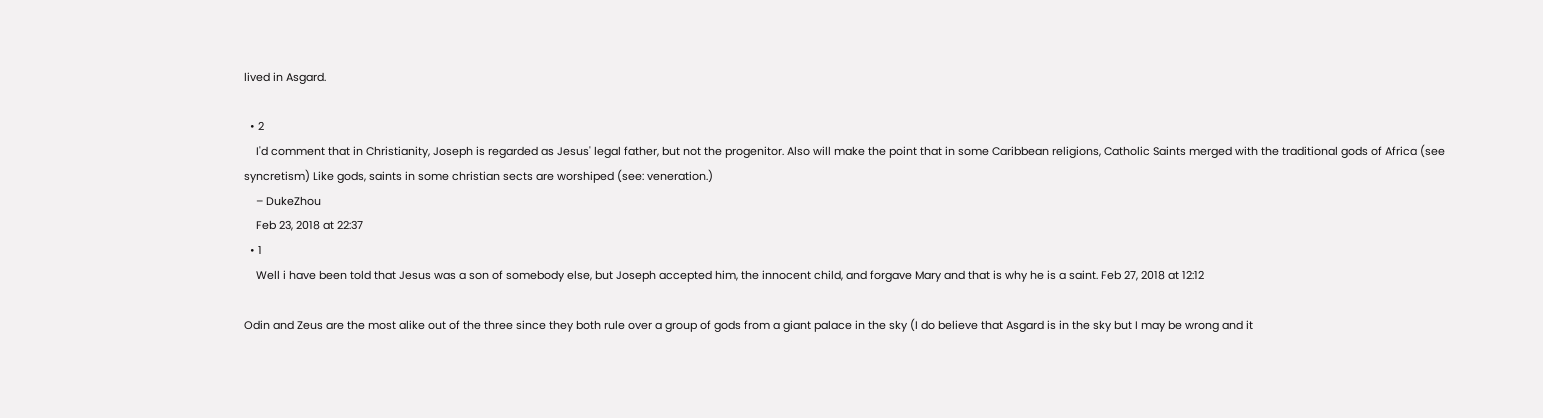lived in Asgard.

  • 2
    I'd comment that in Christianity, Joseph is regarded as Jesus' legal father, but not the progenitor. Also will make the point that in some Caribbean religions, Catholic Saints merged with the traditional gods of Africa (see syncretism) Like gods, saints in some christian sects are worshiped (see: veneration.)
    – DukeZhou
    Feb 23, 2018 at 22:37
  • 1
    Well i have been told that Jesus was a son of somebody else, but Joseph accepted him, the innocent child, and forgave Mary and that is why he is a saint. Feb 27, 2018 at 12:12

Odin and Zeus are the most alike out of the three since they both rule over a group of gods from a giant palace in the sky (I do believe that Asgard is in the sky but I may be wrong and it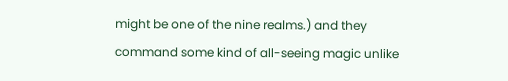might be one of the nine realms.) and they command some kind of all-seeing magic unlike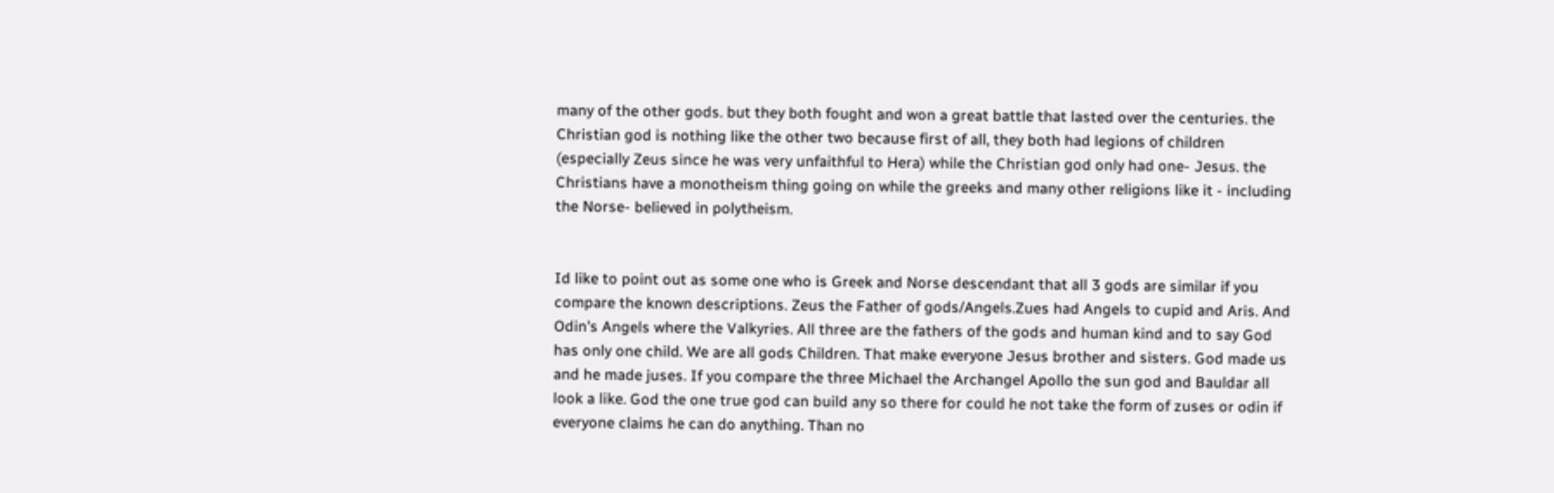many of the other gods. but they both fought and won a great battle that lasted over the centuries. the Christian god is nothing like the other two because first of all, they both had legions of children (especially Zeus since he was very unfaithful to Hera) while the Christian god only had one- Jesus. the Christians have a monotheism thing going on while the greeks and many other religions like it - including the Norse- believed in polytheism.


Id like to point out as some one who is Greek and Norse descendant that all 3 gods are similar if you compare the known descriptions. Zeus the Father of gods/Angels.Zues had Angels to cupid and Aris. And Odin's Angels where the Valkyries. All three are the fathers of the gods and human kind and to say God has only one child. We are all gods Children. That make everyone Jesus brother and sisters. God made us and he made juses. If you compare the three Michael the Archangel Apollo the sun god and Bauldar all look a like. God the one true god can build any so there for could he not take the form of zuses or odin if everyone claims he can do anything. Than no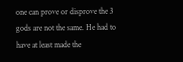one can prove or disprove the 3 gods are not the same. He had to have at least made the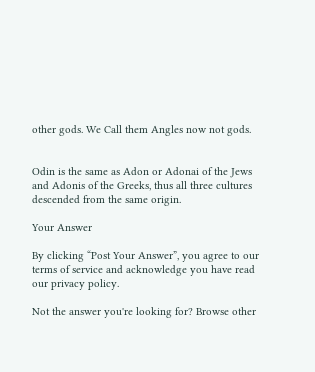other gods. We Call them Angles now not gods.


Odin is the same as Adon or Adonai of the Jews and Adonis of the Greeks, thus all three cultures descended from the same origin.

Your Answer

By clicking “Post Your Answer”, you agree to our terms of service and acknowledge you have read our privacy policy.

Not the answer you're looking for? Browse other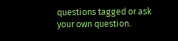questions tagged or ask your own question.